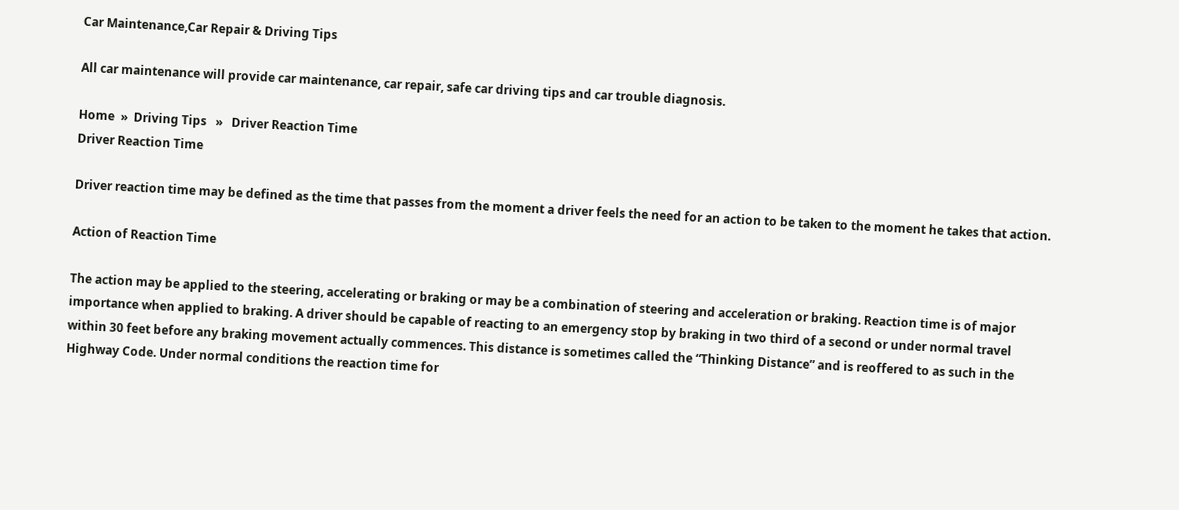Car Maintenance,Car Repair & Driving Tips

All car maintenance will provide car maintenance, car repair, safe car driving tips and car trouble diagnosis.

Home  »  Driving Tips   »   Driver Reaction Time
Driver Reaction Time

Driver reaction time may be defined as the time that passes from the moment a driver feels the need for an action to be taken to the moment he takes that action.

Action of Reaction Time

The action may be applied to the steering, accelerating or braking or may be a combination of steering and acceleration or braking. Reaction time is of major importance when applied to braking. A driver should be capable of reacting to an emergency stop by braking in two third of a second or under normal travel within 30 feet before any braking movement actually commences. This distance is sometimes called the “Thinking Distance” and is reoffered to as such in the Highway Code. Under normal conditions the reaction time for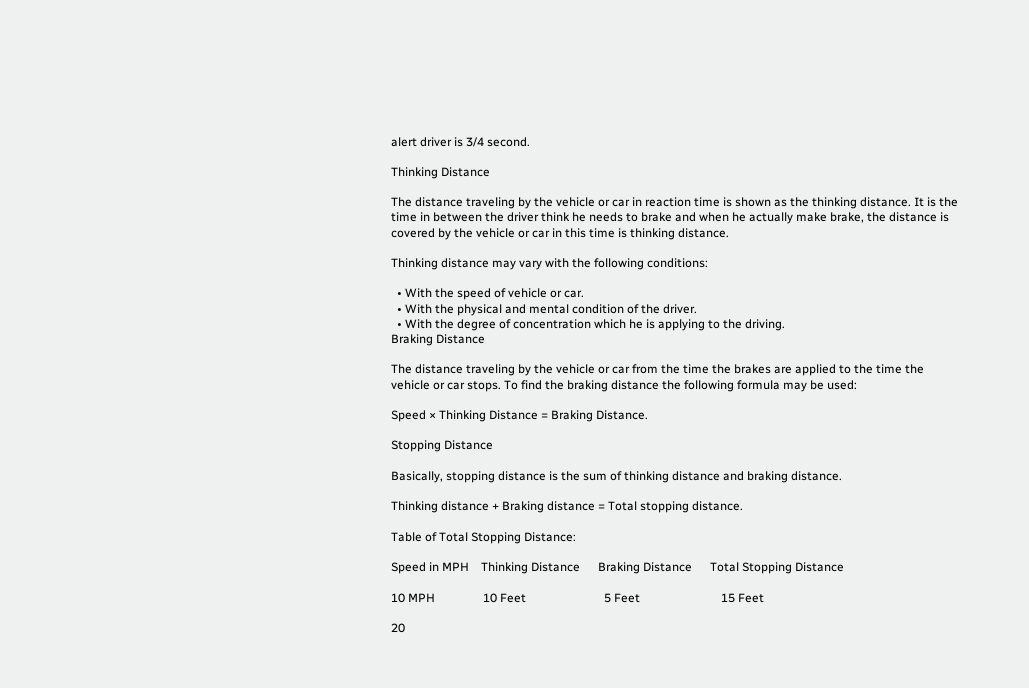alert driver is 3/4 second.

Thinking Distance

The distance traveling by the vehicle or car in reaction time is shown as the thinking distance. It is the time in between the driver think he needs to brake and when he actually make brake, the distance is covered by the vehicle or car in this time is thinking distance.

Thinking distance may vary with the following conditions:

  • With the speed of vehicle or car.
  • With the physical and mental condition of the driver.
  • With the degree of concentration which he is applying to the driving.
Braking Distance

The distance traveling by the vehicle or car from the time the brakes are applied to the time the vehicle or car stops. To find the braking distance the following formula may be used:

Speed × Thinking Distance = Braking Distance.

Stopping Distance

Basically, stopping distance is the sum of thinking distance and braking distance.

Thinking distance + Braking distance = Total stopping distance.

Table of Total Stopping Distance:

Speed in MPH    Thinking Distance      Braking Distance      Total Stopping Distance

10 MPH                10 Feet                          5 Feet                           15 Feet

20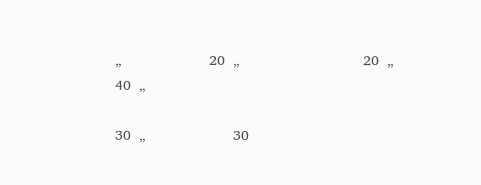„                      20  „                               20  „                              40  „

30  „                      30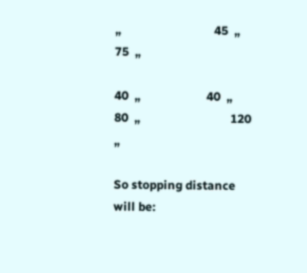„                               45  „                              75  „

40  „                      40  „                               80  „                              120  „

So stopping distance will be: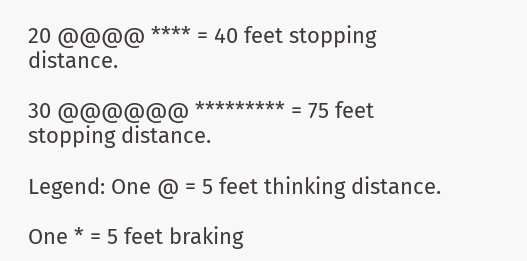20 @@@@ **** = 40 feet stopping distance.

30 @@@@@@ ********* = 75 feet stopping distance.

Legend: One @ = 5 feet thinking distance.

One * = 5 feet braking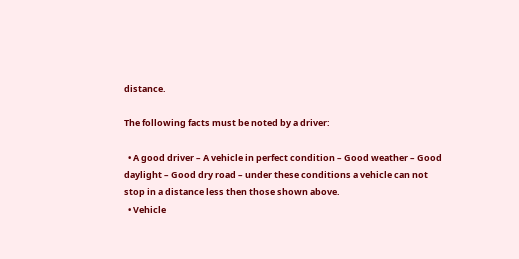distance.

The following facts must be noted by a driver:

  • A good driver – A vehicle in perfect condition – Good weather – Good daylight – Good dry road – under these conditions a vehicle can not stop in a distance less then those shown above.
  • Vehicle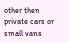other then private cars or small vans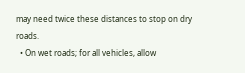may need twice these distances to stop on dry roads.
  • On wet roads; for all vehicles, allow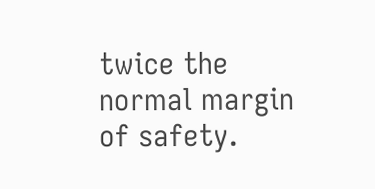twice the normal margin of safety.